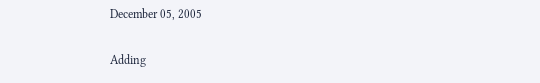December 05, 2005

Adding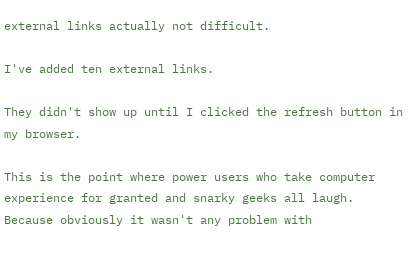external links actually not difficult.

I've added ten external links.

They didn't show up until I clicked the refresh button in my browser.

This is the point where power users who take computer experience for granted and snarky geeks all laugh. Because obviously it wasn't any problem with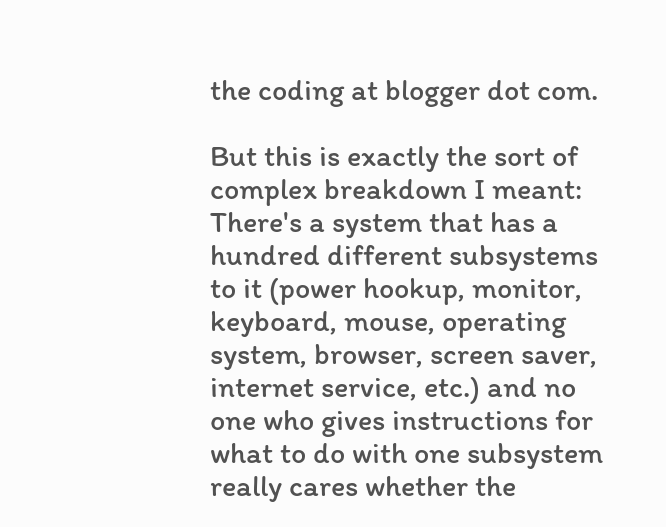the coding at blogger dot com.

But this is exactly the sort of complex breakdown I meant: There's a system that has a hundred different subsystems to it (power hookup, monitor, keyboard, mouse, operating system, browser, screen saver, internet service, etc.) and no one who gives instructions for what to do with one subsystem really cares whether the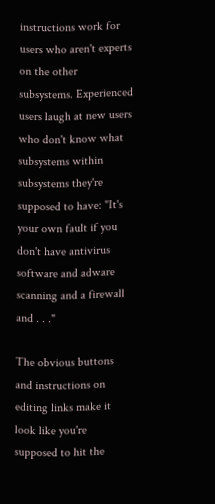instructions work for users who aren't experts on the other subsystems. Experienced users laugh at new users who don't know what subsystems within subsystems they're supposed to have: "It's your own fault if you don't have antivirus software and adware scanning and a firewall and . . ."

The obvious buttons and instructions on editing links make it look like you're supposed to hit the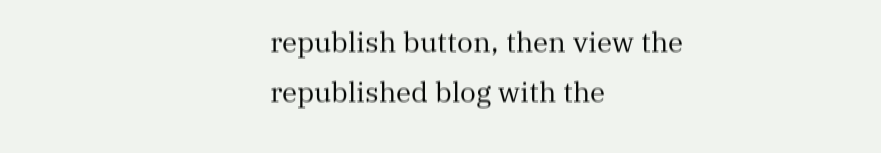republish button, then view the republished blog with the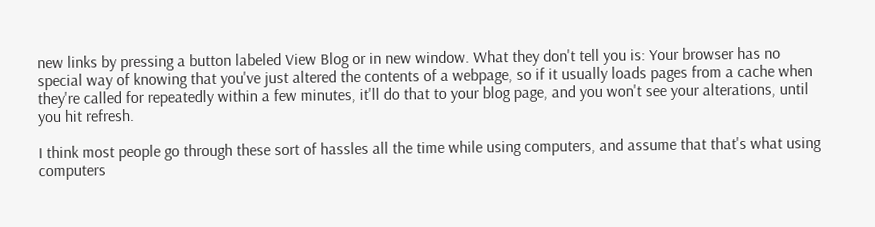new links by pressing a button labeled View Blog or in new window. What they don't tell you is: Your browser has no special way of knowing that you've just altered the contents of a webpage, so if it usually loads pages from a cache when they're called for repeatedly within a few minutes, it'll do that to your blog page, and you won't see your alterations, until you hit refresh.

I think most people go through these sort of hassles all the time while using computers, and assume that that's what using computers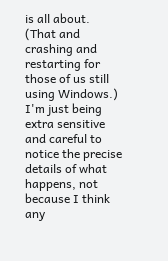is all about. (That and crashing and restarting for those of us still using Windows.) I'm just being extra sensitive and careful to notice the precise details of what happens, not because I think any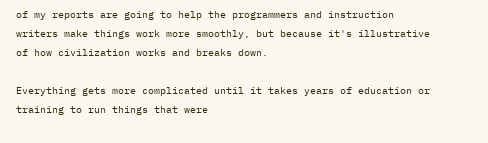of my reports are going to help the programmers and instruction writers make things work more smoothly, but because it's illustrative of how civilization works and breaks down.

Everything gets more complicated until it takes years of education or training to run things that were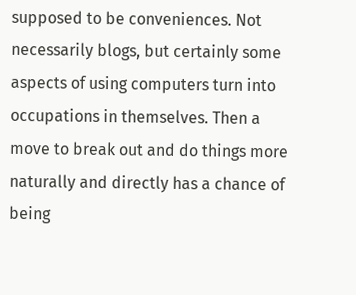supposed to be conveniences. Not necessarily blogs, but certainly some aspects of using computers turn into occupations in themselves. Then a move to break out and do things more naturally and directly has a chance of being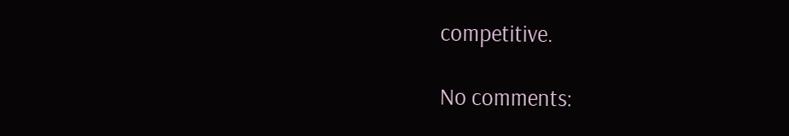competitive.

No comments: